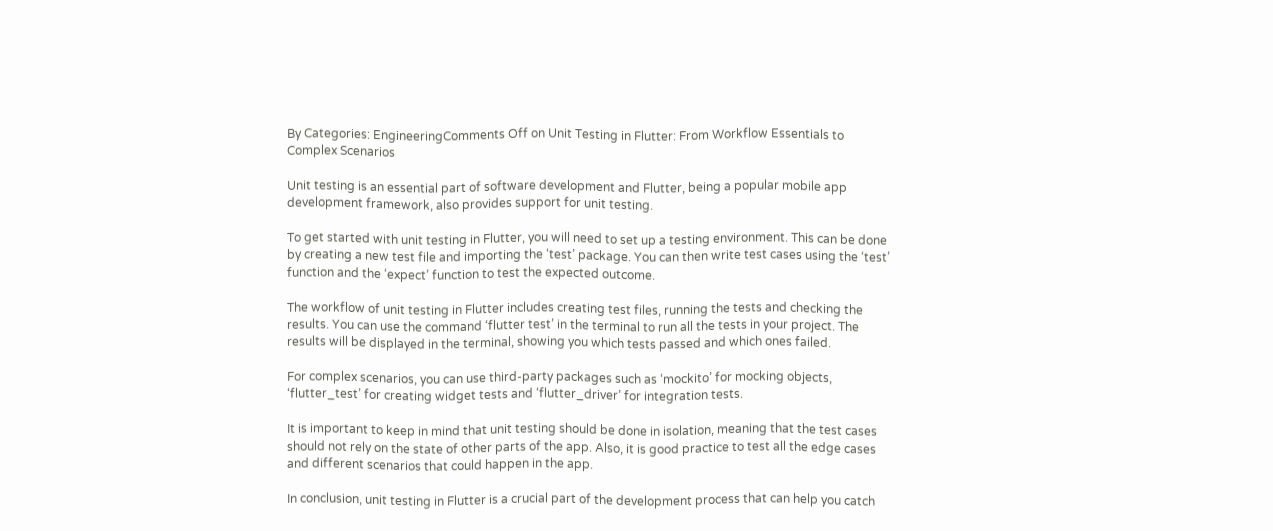By Categories: EngineeringComments Off on Unit Testing in Flutter: From Workflow Essentials to Complex Scenarios

Unit testing is an essential part of software development and Flutter, being a popular mobile app development framework, also provides support for unit testing.

To get started with unit testing in Flutter, you will need to set up a testing environment. This can be done by creating a new test file and importing the ‘test’ package. You can then write test cases using the ‘test’ function and the ‘expect’ function to test the expected outcome.

The workflow of unit testing in Flutter includes creating test files, running the tests and checking the results. You can use the command ‘flutter test’ in the terminal to run all the tests in your project. The results will be displayed in the terminal, showing you which tests passed and which ones failed.

For complex scenarios, you can use third-party packages such as ‘mockito’ for mocking objects, ‘flutter_test’ for creating widget tests and ‘flutter_driver’ for integration tests.

It is important to keep in mind that unit testing should be done in isolation, meaning that the test cases should not rely on the state of other parts of the app. Also, it is good practice to test all the edge cases and different scenarios that could happen in the app.

In conclusion, unit testing in Flutter is a crucial part of the development process that can help you catch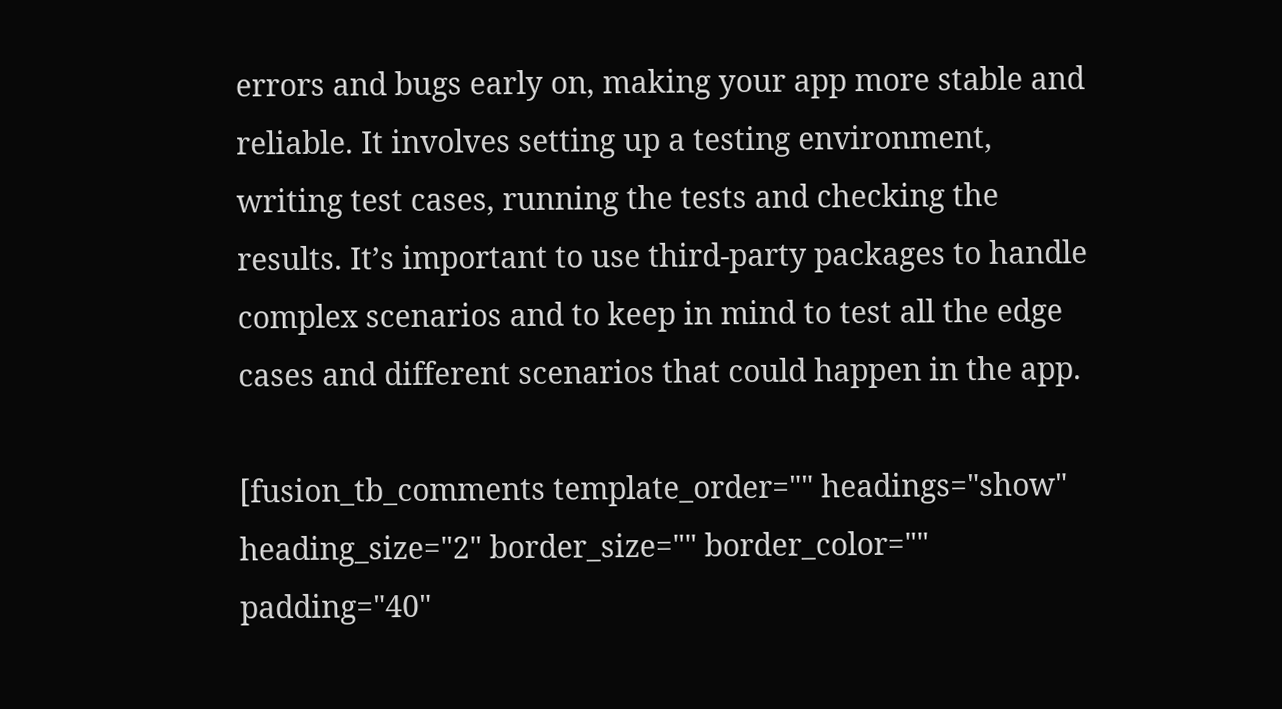errors and bugs early on, making your app more stable and reliable. It involves setting up a testing environment, writing test cases, running the tests and checking the results. It’s important to use third-party packages to handle complex scenarios and to keep in mind to test all the edge cases and different scenarios that could happen in the app.

[fusion_tb_comments template_order="" headings="show" heading_size="2" border_size="" border_color="" padding="40"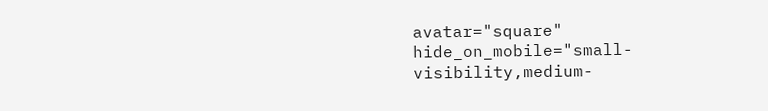avatar="square" hide_on_mobile="small-visibility,medium-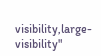visibility,large-visibility"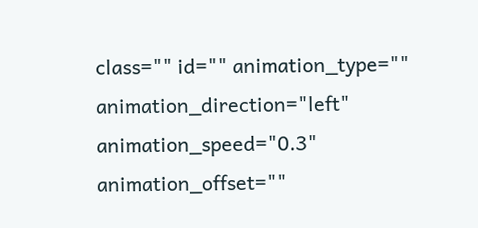class="" id="" animation_type="" animation_direction="left" animation_speed="0.3" animation_offset=""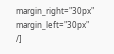margin_right="30px" margin_left="30px" /]